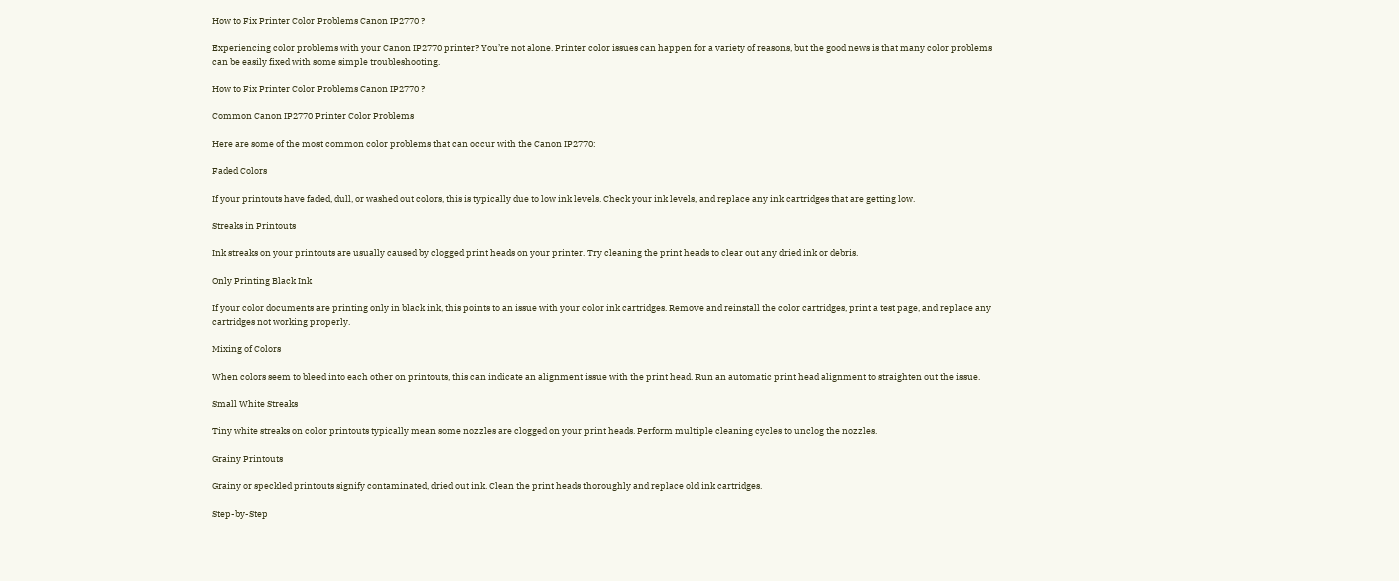How to Fix Printer Color Problems Canon IP2770 ?

Experiencing color problems with your Canon IP2770 printer? You’re not alone. Printer color issues can happen for a variety of reasons, but the good news is that many color problems can be easily fixed with some simple troubleshooting.

How to Fix Printer Color Problems Canon IP2770 ?

Common Canon IP2770 Printer Color Problems

Here are some of the most common color problems that can occur with the Canon IP2770:

Faded Colors

If your printouts have faded, dull, or washed out colors, this is typically due to low ink levels. Check your ink levels, and replace any ink cartridges that are getting low.

Streaks in Printouts

Ink streaks on your printouts are usually caused by clogged print heads on your printer. Try cleaning the print heads to clear out any dried ink or debris.

Only Printing Black Ink

If your color documents are printing only in black ink, this points to an issue with your color ink cartridges. Remove and reinstall the color cartridges, print a test page, and replace any cartridges not working properly.

Mixing of Colors

When colors seem to bleed into each other on printouts, this can indicate an alignment issue with the print head. Run an automatic print head alignment to straighten out the issue.

Small White Streaks

Tiny white streaks on color printouts typically mean some nozzles are clogged on your print heads. Perform multiple cleaning cycles to unclog the nozzles.

Grainy Printouts

Grainy or speckled printouts signify contaminated, dried out ink. Clean the print heads thoroughly and replace old ink cartridges.

Step-by-Step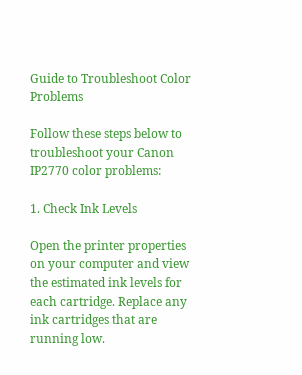Guide to Troubleshoot Color Problems

Follow these steps below to troubleshoot your Canon IP2770 color problems:

1. Check Ink Levels

Open the printer properties on your computer and view the estimated ink levels for each cartridge. Replace any ink cartridges that are running low.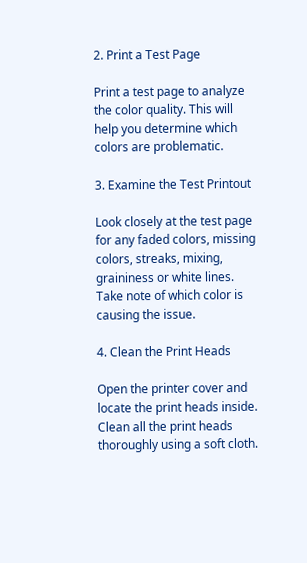2. Print a Test Page

Print a test page to analyze the color quality. This will help you determine which colors are problematic.

3. Examine the Test Printout

Look closely at the test page for any faded colors, missing colors, streaks, mixing, graininess or white lines. Take note of which color is causing the issue.

4. Clean the Print Heads

Open the printer cover and locate the print heads inside. Clean all the print heads thoroughly using a soft cloth.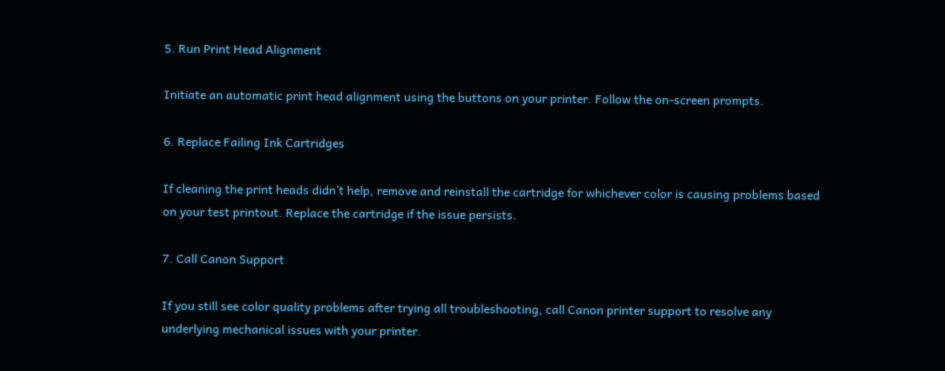5. Run Print Head Alignment

Initiate an automatic print head alignment using the buttons on your printer. Follow the on-screen prompts.

6. Replace Failing Ink Cartridges

If cleaning the print heads didn’t help, remove and reinstall the cartridge for whichever color is causing problems based on your test printout. Replace the cartridge if the issue persists.

7. Call Canon Support

If you still see color quality problems after trying all troubleshooting, call Canon printer support to resolve any underlying mechanical issues with your printer.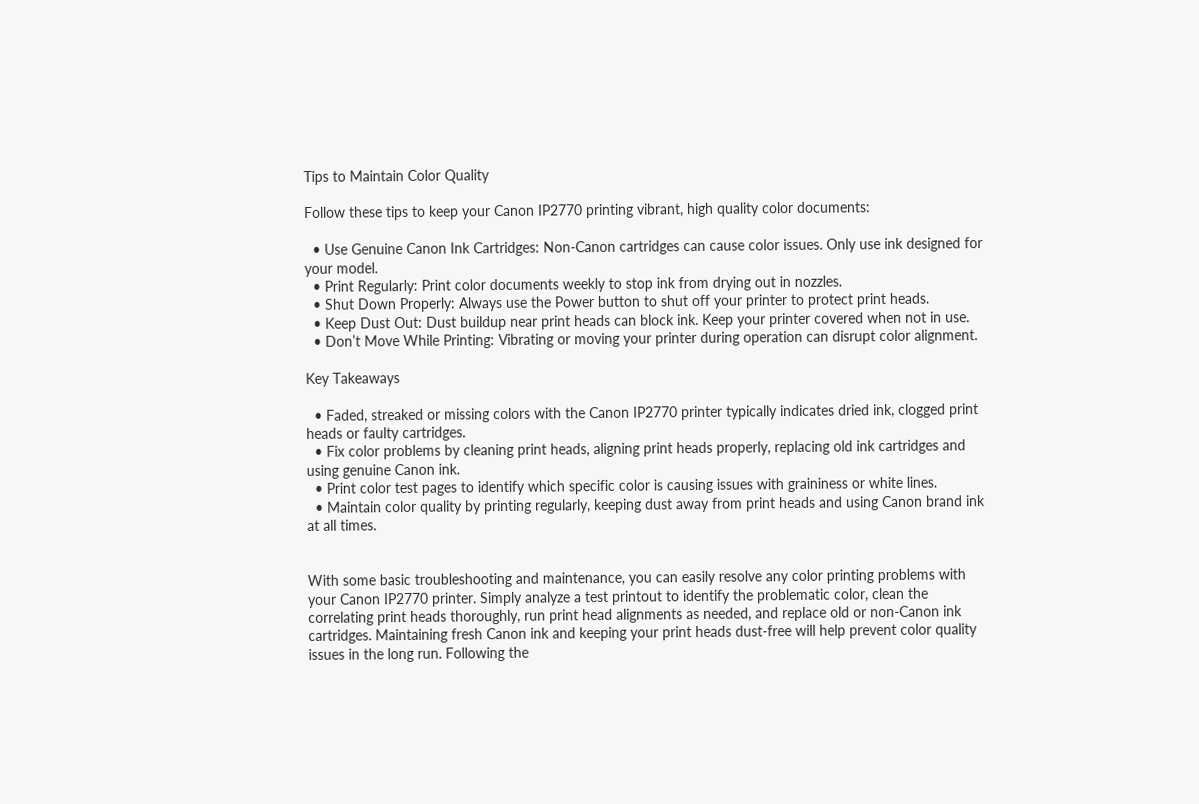Tips to Maintain Color Quality

Follow these tips to keep your Canon IP2770 printing vibrant, high quality color documents:

  • Use Genuine Canon Ink Cartridges: Non-Canon cartridges can cause color issues. Only use ink designed for your model.
  • Print Regularly: Print color documents weekly to stop ink from drying out in nozzles.
  • Shut Down Properly: Always use the Power button to shut off your printer to protect print heads.
  • Keep Dust Out: Dust buildup near print heads can block ink. Keep your printer covered when not in use.
  • Don’t Move While Printing: Vibrating or moving your printer during operation can disrupt color alignment.

Key Takeaways

  • Faded, streaked or missing colors with the Canon IP2770 printer typically indicates dried ink, clogged print heads or faulty cartridges.
  • Fix color problems by cleaning print heads, aligning print heads properly, replacing old ink cartridges and using genuine Canon ink.
  • Print color test pages to identify which specific color is causing issues with graininess or white lines.
  • Maintain color quality by printing regularly, keeping dust away from print heads and using Canon brand ink at all times.


With some basic troubleshooting and maintenance, you can easily resolve any color printing problems with your Canon IP2770 printer. Simply analyze a test printout to identify the problematic color, clean the correlating print heads thoroughly, run print head alignments as needed, and replace old or non-Canon ink cartridges. Maintaining fresh Canon ink and keeping your print heads dust-free will help prevent color quality issues in the long run. Following the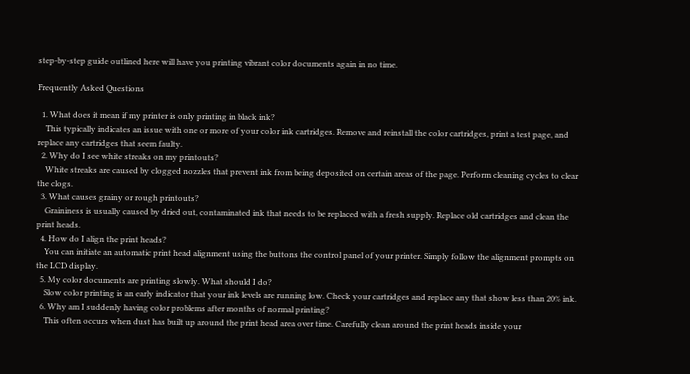step-by-step guide outlined here will have you printing vibrant color documents again in no time.

Frequently Asked Questions

  1. What does it mean if my printer is only printing in black ink?
    This typically indicates an issue with one or more of your color ink cartridges. Remove and reinstall the color cartridges, print a test page, and replace any cartridges that seem faulty.
  2. Why do I see white streaks on my printouts?
    White streaks are caused by clogged nozzles that prevent ink from being deposited on certain areas of the page. Perform cleaning cycles to clear the clogs.
  3. What causes grainy or rough printouts?
    Graininess is usually caused by dried out, contaminated ink that needs to be replaced with a fresh supply. Replace old cartridges and clean the print heads.
  4. How do I align the print heads?
    You can initiate an automatic print head alignment using the buttons the control panel of your printer. Simply follow the alignment prompts on the LCD display.
  5. My color documents are printing slowly. What should I do?
    Slow color printing is an early indicator that your ink levels are running low. Check your cartridges and replace any that show less than 20% ink.
  6. Why am I suddenly having color problems after months of normal printing?
    This often occurs when dust has built up around the print head area over time. Carefully clean around the print heads inside your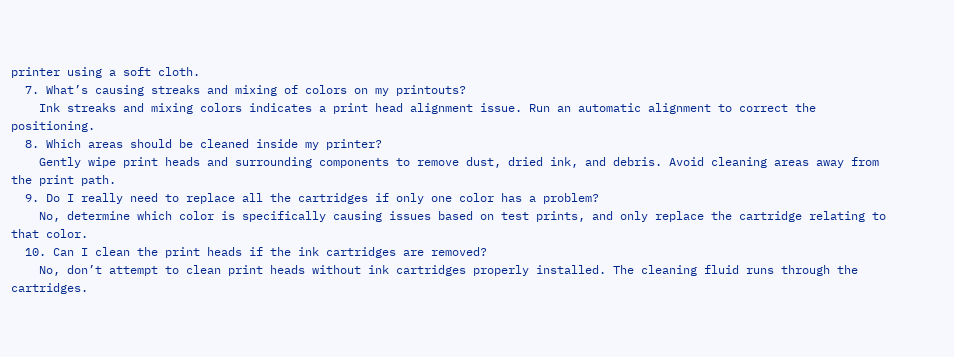printer using a soft cloth.
  7. What’s causing streaks and mixing of colors on my printouts?
    Ink streaks and mixing colors indicates a print head alignment issue. Run an automatic alignment to correct the positioning.
  8. Which areas should be cleaned inside my printer?
    Gently wipe print heads and surrounding components to remove dust, dried ink, and debris. Avoid cleaning areas away from the print path.
  9. Do I really need to replace all the cartridges if only one color has a problem?
    No, determine which color is specifically causing issues based on test prints, and only replace the cartridge relating to that color.
  10. Can I clean the print heads if the ink cartridges are removed?
    No, don’t attempt to clean print heads without ink cartridges properly installed. The cleaning fluid runs through the cartridges.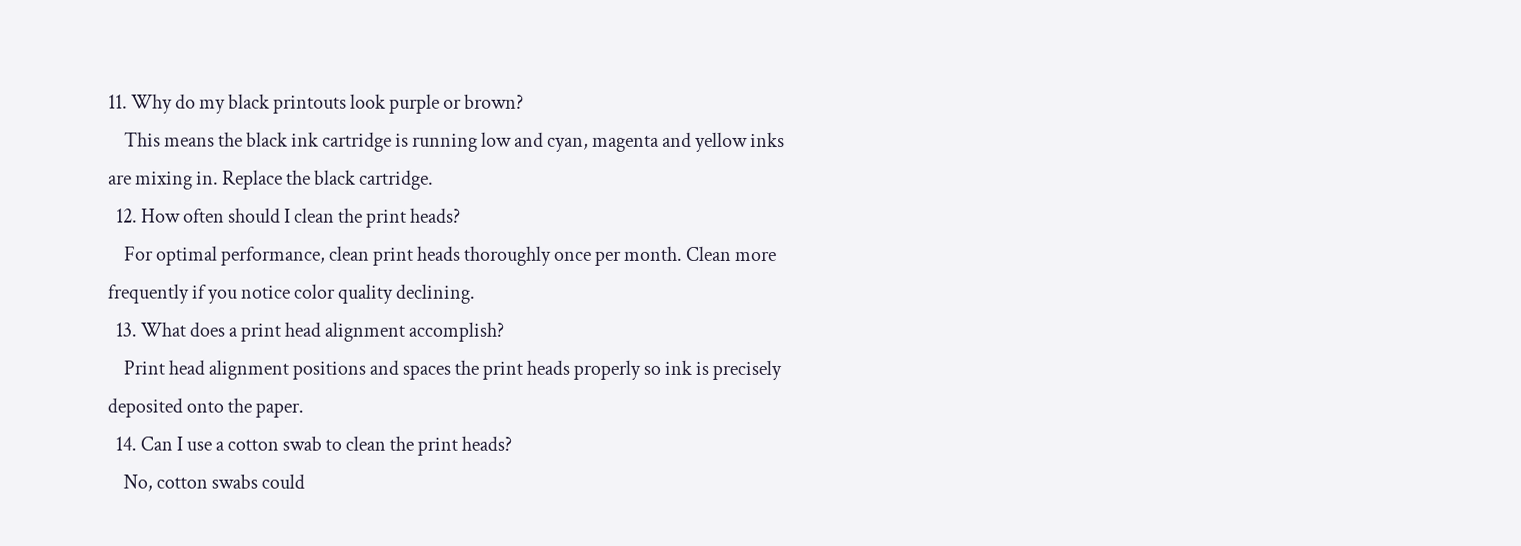11. Why do my black printouts look purple or brown?
    This means the black ink cartridge is running low and cyan, magenta and yellow inks are mixing in. Replace the black cartridge.
  12. How often should I clean the print heads?
    For optimal performance, clean print heads thoroughly once per month. Clean more frequently if you notice color quality declining.
  13. What does a print head alignment accomplish?
    Print head alignment positions and spaces the print heads properly so ink is precisely deposited onto the paper.
  14. Can I use a cotton swab to clean the print heads?
    No, cotton swabs could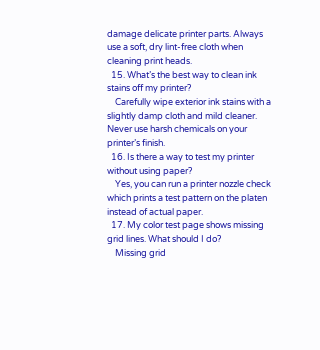damage delicate printer parts. Always use a soft, dry lint-free cloth when cleaning print heads.
  15. What’s the best way to clean ink stains off my printer?
    Carefully wipe exterior ink stains with a slightly damp cloth and mild cleaner. Never use harsh chemicals on your printer’s finish.
  16. Is there a way to test my printer without using paper?
    Yes, you can run a printer nozzle check which prints a test pattern on the platen instead of actual paper.
  17. My color test page shows missing grid lines. What should I do?
    Missing grid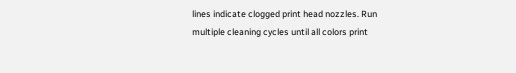lines indicate clogged print head nozzles. Run multiple cleaning cycles until all colors print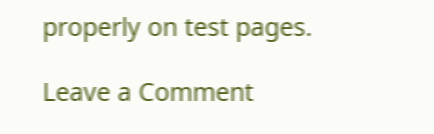properly on test pages.

Leave a Comment